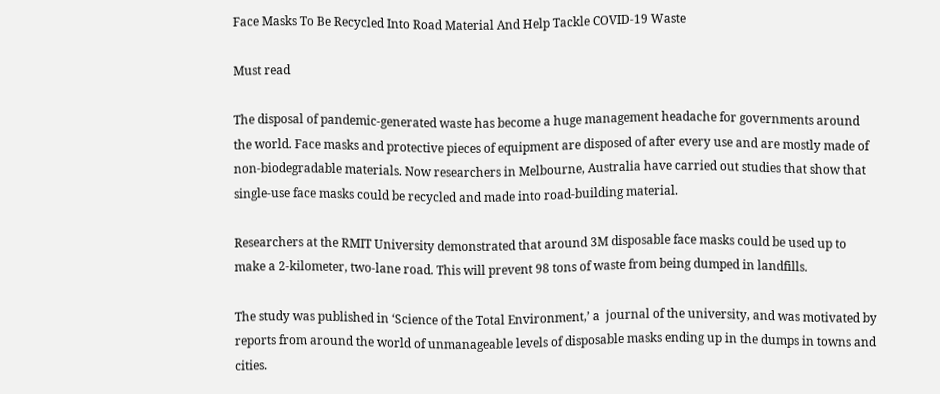Face Masks To Be Recycled Into Road Material And Help Tackle COVID-19 Waste

Must read

The disposal of pandemic-generated waste has become a huge management headache for governments around the world. Face masks and protective pieces of equipment are disposed of after every use and are mostly made of non-biodegradable materials. Now researchers in Melbourne, Australia have carried out studies that show that single-use face masks could be recycled and made into road-building material.

Researchers at the RMIT University demonstrated that around 3M disposable face masks could be used up to make a 2-kilometer, two-lane road. This will prevent 98 tons of waste from being dumped in landfills.

The study was published in ‘Science of the Total Environment,’ a  journal of the university, and was motivated by reports from around the world of unmanageable levels of disposable masks ending up in the dumps in towns and cities.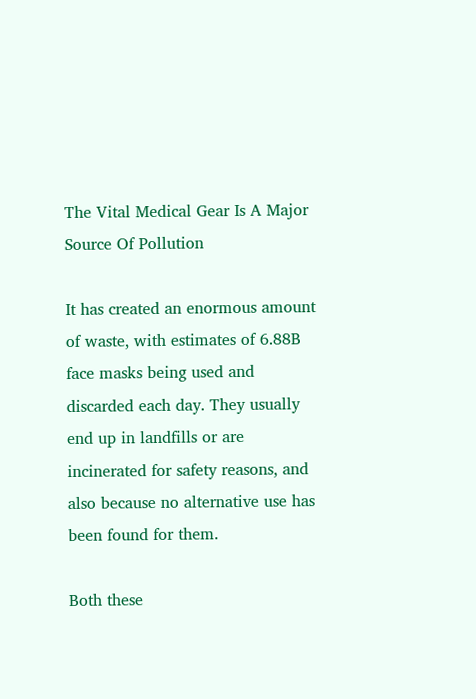The Vital Medical Gear Is A Major Source Of Pollution

It has created an enormous amount of waste, with estimates of 6.88B face masks being used and discarded each day. They usually end up in landfills or are incinerated for safety reasons, and also because no alternative use has been found for them.

Both these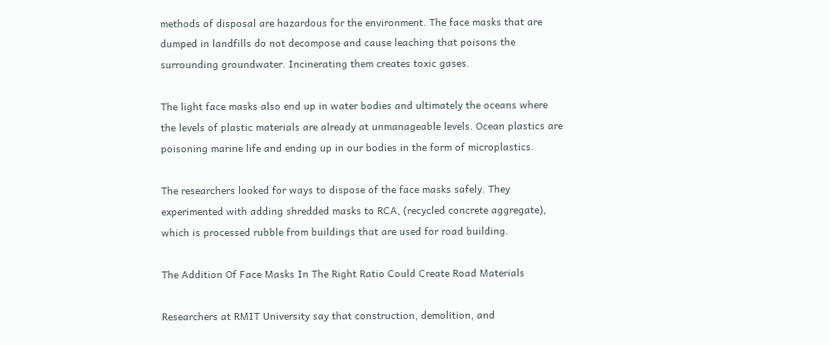methods of disposal are hazardous for the environment. The face masks that are dumped in landfills do not decompose and cause leaching that poisons the surrounding groundwater. Incinerating them creates toxic gases.

The light face masks also end up in water bodies and ultimately the oceans where the levels of plastic materials are already at unmanageable levels. Ocean plastics are poisoning marine life and ending up in our bodies in the form of microplastics.

The researchers looked for ways to dispose of the face masks safely. They experimented with adding shredded masks to RCA, (recycled concrete aggregate), which is processed rubble from buildings that are used for road building.

The Addition Of Face Masks In The Right Ratio Could Create Road Materials

Researchers at RMIT University say that construction, demolition, and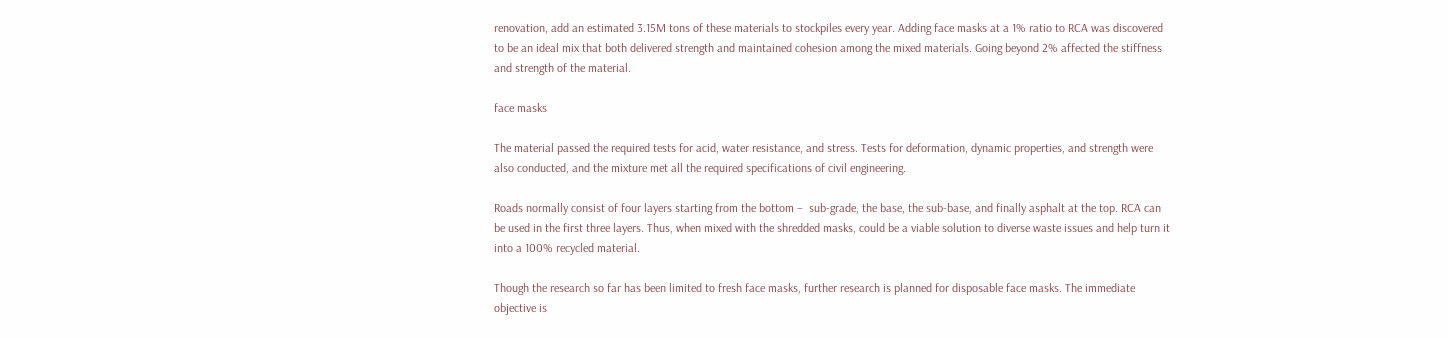renovation, add an estimated 3.15M tons of these materials to stockpiles every year. Adding face masks at a 1% ratio to RCA was discovered to be an ideal mix that both delivered strength and maintained cohesion among the mixed materials. Going beyond 2% affected the stiffness and strength of the material.

face masks

The material passed the required tests for acid, water resistance, and stress. Tests for deformation, dynamic properties, and strength were also conducted, and the mixture met all the required specifications of civil engineering.

Roads normally consist of four layers starting from the bottom –  sub-grade, the base, the sub-base, and finally asphalt at the top. RCA can be used in the first three layers. Thus, when mixed with the shredded masks, could be a viable solution to diverse waste issues and help turn it into a 100% recycled material.

Though the research so far has been limited to fresh face masks, further research is planned for disposable face masks. The immediate objective is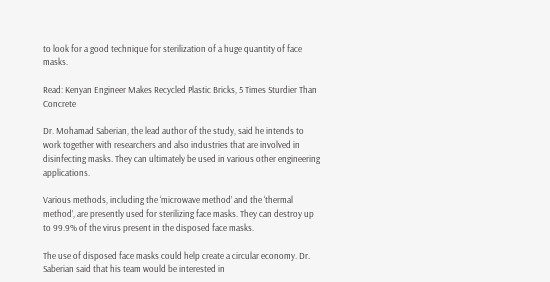to look for a good technique for sterilization of a huge quantity of face masks.

Read: Kenyan Engineer Makes Recycled Plastic Bricks, 5 Times Sturdier Than Concrete

Dr. Mohamad Saberian, the lead author of the study, said he intends to work together with researchers and also industries that are involved in disinfecting masks. They can ultimately be used in various other engineering applications.

Various methods, including the ‘microwave method’ and the ‘thermal method’, are presently used for sterilizing face masks. They can destroy up to 99.9% of the virus present in the disposed face masks.

The use of disposed face masks could help create a circular economy. Dr. Saberian said that his team would be interested in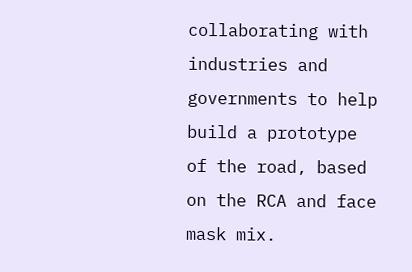collaborating with industries and governments to help build a prototype of the road, based on the RCA and face mask mix.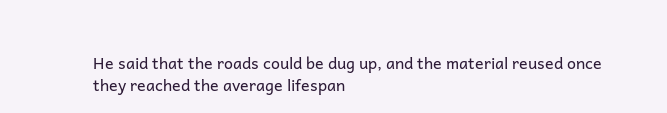He said that the roads could be dug up, and the material reused once they reached the average lifespan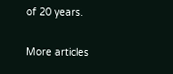of 20 years.

More articles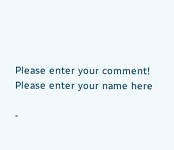Please enter your comment!
Please enter your name here

-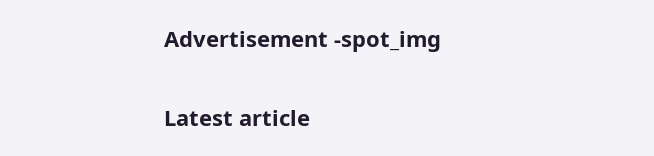Advertisement -spot_img

Latest article